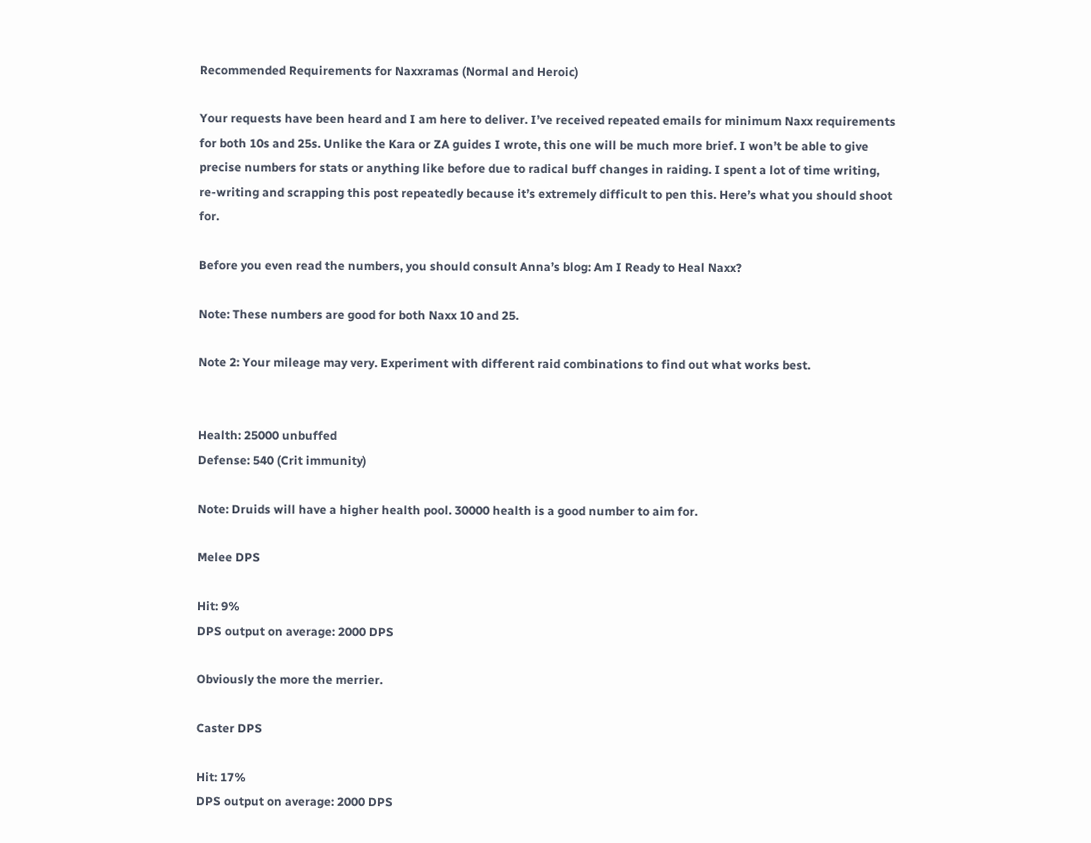Recommended Requirements for Naxxramas (Normal and Heroic)

Your requests have been heard and I am here to deliver. I’ve received repeated emails for minimum Naxx requirements for both 10s and 25s. Unlike the Kara or ZA guides I wrote, this one will be much more brief. I won’t be able to give precise numbers for stats or anything like before due to radical buff changes in raiding. I spent a lot of time writing, re-writing and scrapping this post repeatedly because it’s extremely difficult to pen this. Here’s what you should shoot for.

Before you even read the numbers, you should consult Anna’s blog: Am I Ready to Heal Naxx?

Note: These numbers are good for both Naxx 10 and 25.

Note 2: Your mileage may very. Experiment with different raid combinations to find out what works best.


Health: 25000 unbuffed
Defense: 540 (Crit immunity)

Note: Druids will have a higher health pool. 30000 health is a good number to aim for.

Melee DPS

Hit: 9%
DPS output on average: 2000 DPS

Obviously the more the merrier.

Caster DPS

Hit: 17%
DPS output on average: 2000 DPS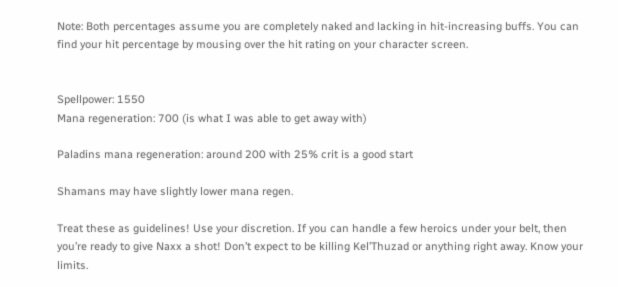Note: Both percentages assume you are completely naked and lacking in hit-increasing buffs. You can find your hit percentage by mousing over the hit rating on your character screen.


Spellpower: 1550
Mana regeneration: 700 (is what I was able to get away with)

Paladins mana regeneration: around 200 with 25% crit is a good start

Shamans may have slightly lower mana regen.

Treat these as guidelines! Use your discretion. If you can handle a few heroics under your belt, then you’re ready to give Naxx a shot! Don’t expect to be killing Kel’Thuzad or anything right away. Know your limits.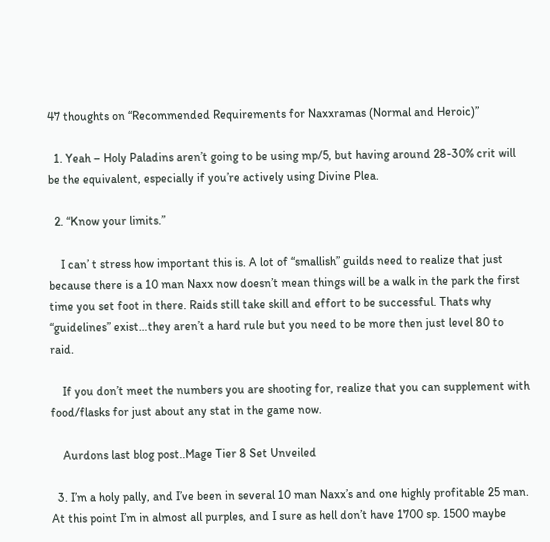47 thoughts on “Recommended Requirements for Naxxramas (Normal and Heroic)”

  1. Yeah – Holy Paladins aren’t going to be using mp/5, but having around 28-30% crit will be the equivalent, especially if you’re actively using Divine Plea.

  2. “Know your limits.”

    I can’ t stress how important this is. A lot of “smallish” guilds need to realize that just because there is a 10 man Naxx now doesn’t mean things will be a walk in the park the first time you set foot in there. Raids still take skill and effort to be successful. Thats why “guidelines” exist…they aren’t a hard rule but you need to be more then just level 80 to raid.

    If you don’t meet the numbers you are shooting for, realize that you can supplement with food/flasks for just about any stat in the game now.

    Aurdons last blog post..Mage Tier 8 Set Unveiled

  3. I’m a holy pally, and I’ve been in several 10 man Naxx’s and one highly profitable 25 man. At this point I’m in almost all purples, and I sure as hell don’t have 1700 sp. 1500 maybe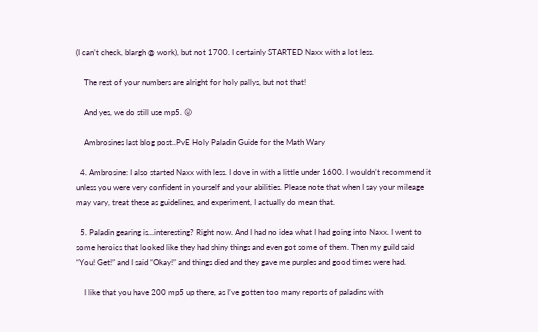(I can’t check, blargh @ work), but not 1700. I certainly STARTED Naxx with a lot less.

    The rest of your numbers are alright for holy pallys, but not that!

    And yes, we do still use mp5. 😛

    Ambrosines last blog post..PvE Holy Paladin Guide for the Math Wary

  4. Ambrosine: I also started Naxx with less. I dove in with a little under 1600. I wouldn’t recommend it unless you were very confident in yourself and your abilities. Please note that when I say your mileage may vary, treat these as guidelines, and experiment, I actually do mean that.

  5. Paladin gearing is…interesting? Right now. And I had no idea what I had going into Naxx. I went to some heroics that looked like they had shiny things and even got some of them. Then my guild said “You! Get!” and I said “Okay!” and things died and they gave me purples and good times were had.

    I like that you have 200 mp5 up there, as I’ve gotten too many reports of paladins with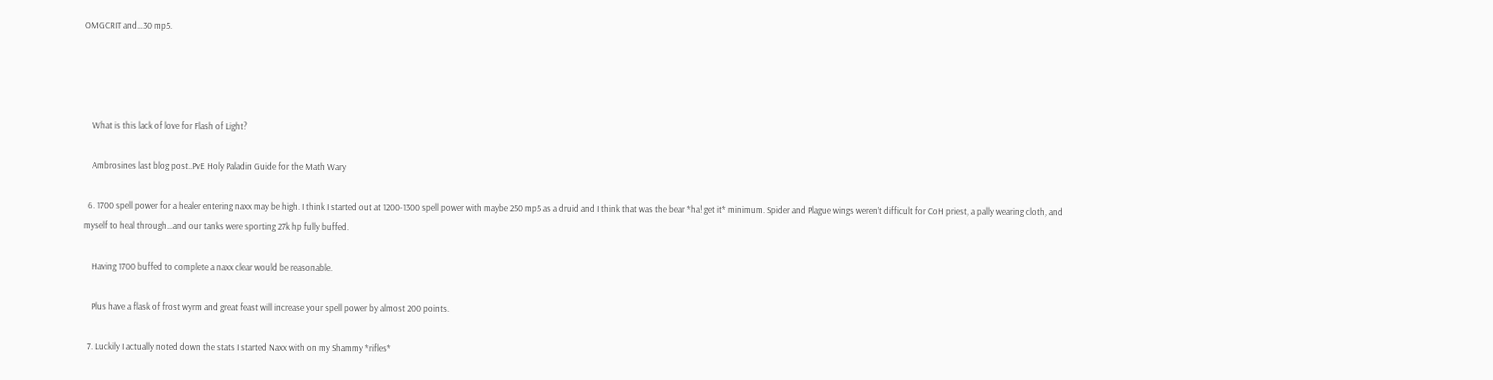OMGCRIT and…30 mp5.




    What is this lack of love for Flash of Light?

    Ambrosines last blog post..PvE Holy Paladin Guide for the Math Wary

  6. 1700 spell power for a healer entering naxx may be high. I think I started out at 1200-1300 spell power with maybe 250 mp5 as a druid and I think that was the bear *ha! get it* minimum. Spider and Plague wings weren’t difficult for CoH priest, a pally wearing cloth, and myself to heal through…and our tanks were sporting 27k hp fully buffed.

    Having 1700 buffed to complete a naxx clear would be reasonable.

    Plus have a flask of frost wyrm and great feast will increase your spell power by almost 200 points.

  7. Luckily I actually noted down the stats I started Naxx with on my Shammy *rifles*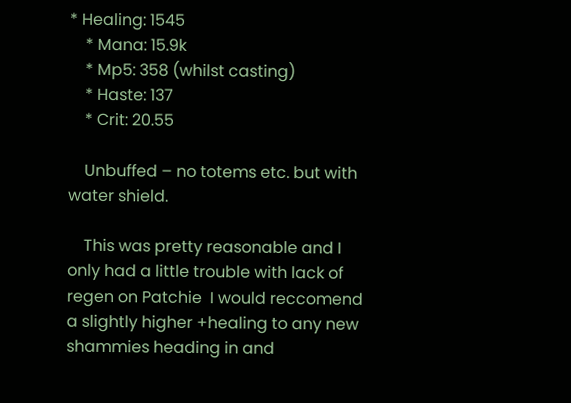* Healing: 1545
    * Mana: 15.9k
    * Mp5: 358 (whilst casting)
    * Haste: 137
    * Crit: 20.55

    Unbuffed – no totems etc. but with water shield.

    This was pretty reasonable and I only had a little trouble with lack of regen on Patchie  I would reccomend a slightly higher +healing to any new shammies heading in and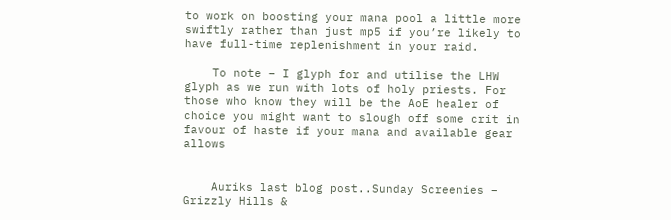to work on boosting your mana pool a little more swiftly rather than just mp5 if you’re likely to have full-time replenishment in your raid.

    To note – I glyph for and utilise the LHW glyph as we run with lots of holy priests. For those who know they will be the AoE healer of choice you might want to slough off some crit in favour of haste if your mana and available gear allows


    Auriks last blog post..Sunday Screenies – Grizzly Hills &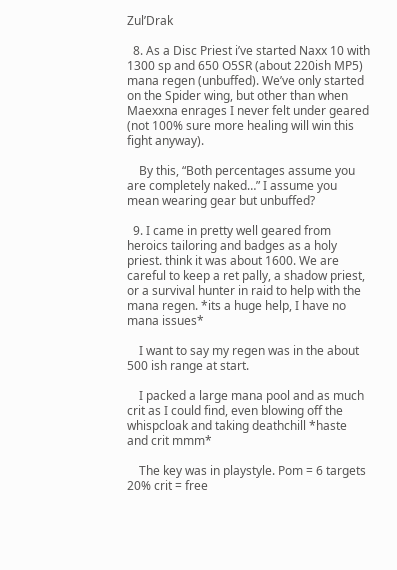Zul’Drak

  8. As a Disc Priest i’ve started Naxx 10 with 1300 sp and 650 O5SR (about 220ish MP5) mana regen (unbuffed). We’ve only started on the Spider wing, but other than when Maexxna enrages I never felt under geared (not 100% sure more healing will win this fight anyway).

    By this, “Both percentages assume you are completely naked…” I assume you mean wearing gear but unbuffed?

  9. I came in pretty well geared from heroics tailoring and badges as a holy priest. think it was about 1600. We are careful to keep a ret pally, a shadow priest, or a survival hunter in raid to help with the mana regen. *its a huge help, I have no mana issues*

    I want to say my regen was in the about 500 ish range at start.

    I packed a large mana pool and as much crit as I could find, even blowing off the whispcloak and taking deathchill *haste and crit mmm*

    The key was in playstyle. Pom = 6 targets 20% crit = free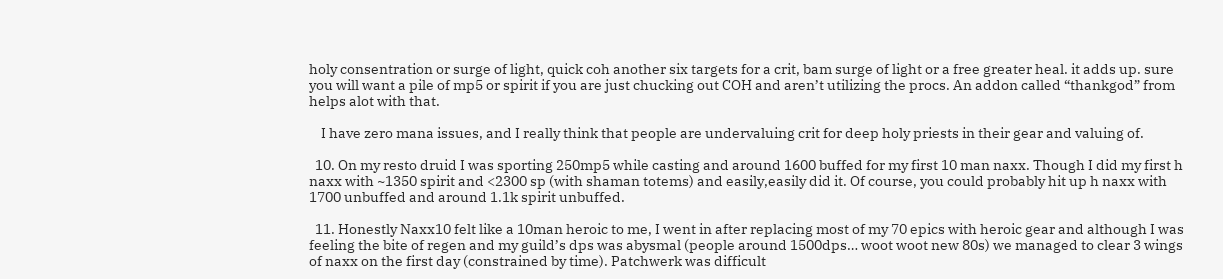holy consentration or surge of light, quick coh another six targets for a crit, bam surge of light or a free greater heal. it adds up. sure you will want a pile of mp5 or spirit if you are just chucking out COH and aren’t utilizing the procs. An addon called “thankgod” from helps alot with that.

    I have zero mana issues, and I really think that people are undervaluing crit for deep holy priests in their gear and valuing of.

  10. On my resto druid I was sporting 250mp5 while casting and around 1600 buffed for my first 10 man naxx. Though I did my first h naxx with ~1350 spirit and <2300 sp (with shaman totems) and easily,easily did it. Of course, you could probably hit up h naxx with 1700 unbuffed and around 1.1k spirit unbuffed.

  11. Honestly Naxx10 felt like a 10man heroic to me, I went in after replacing most of my 70 epics with heroic gear and although I was feeling the bite of regen and my guild’s dps was abysmal (people around 1500dps… woot woot new 80s) we managed to clear 3 wings of naxx on the first day (constrained by time). Patchwerk was difficult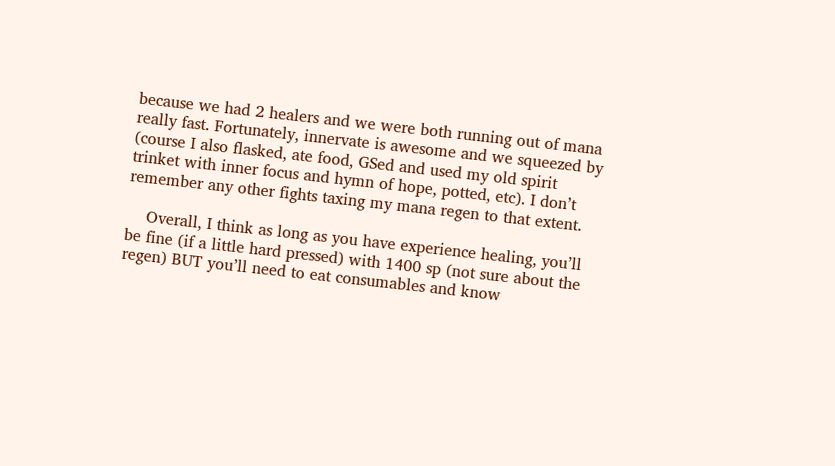because we had 2 healers and we were both running out of mana really fast. Fortunately, innervate is awesome and we squeezed by (course I also flasked, ate food, GSed and used my old spirit trinket with inner focus and hymn of hope, potted, etc). I don’t remember any other fights taxing my mana regen to that extent.

    Overall, I think as long as you have experience healing, you’ll be fine (if a little hard pressed) with 1400 sp (not sure about the regen) BUT you’ll need to eat consumables and know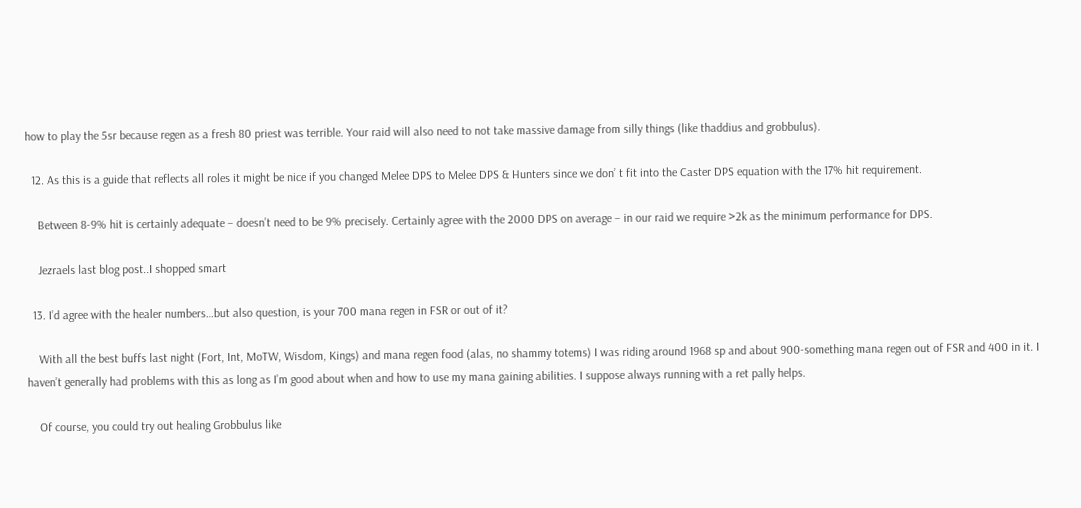how to play the 5sr because regen as a fresh 80 priest was terrible. Your raid will also need to not take massive damage from silly things (like thaddius and grobbulus).

  12. As this is a guide that reflects all roles it might be nice if you changed Melee DPS to Melee DPS & Hunters since we don’ t fit into the Caster DPS equation with the 17% hit requirement.

    Between 8-9% hit is certainly adequate – doesn’t need to be 9% precisely. Certainly agree with the 2000 DPS on average – in our raid we require >2k as the minimum performance for DPS.

    Jezraels last blog post..I shopped smart

  13. I’d agree with the healer numbers…but also question, is your 700 mana regen in FSR or out of it?

    With all the best buffs last night (Fort, Int, MoTW, Wisdom, Kings) and mana regen food (alas, no shammy totems) I was riding around 1968 sp and about 900-something mana regen out of FSR and 400 in it. I haven’t generally had problems with this as long as I’m good about when and how to use my mana gaining abilities. I suppose always running with a ret pally helps.

    Of course, you could try out healing Grobbulus like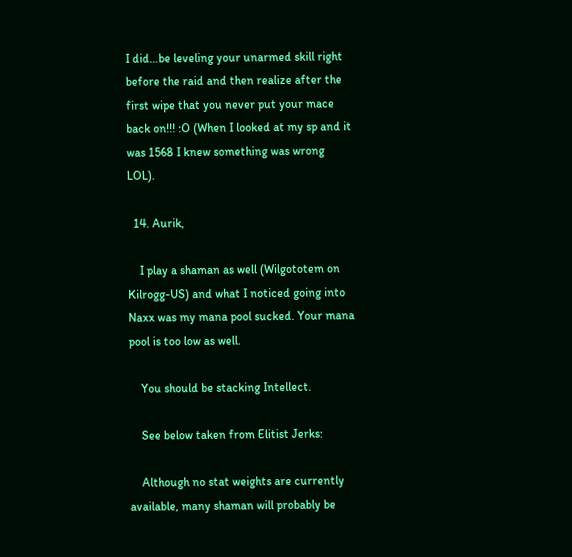I did…be leveling your unarmed skill right before the raid and then realize after the first wipe that you never put your mace back on!!! :O (When I looked at my sp and it was 1568 I knew something was wrong LOL).

  14. Aurik,

    I play a shaman as well (Wilgototem on Kilrogg-US) and what I noticed going into Naxx was my mana pool sucked. Your mana pool is too low as well.

    You should be stacking Intellect.

    See below taken from Elitist Jerks:

    Although no stat weights are currently available, many shaman will probably be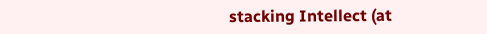stacking Intellect (at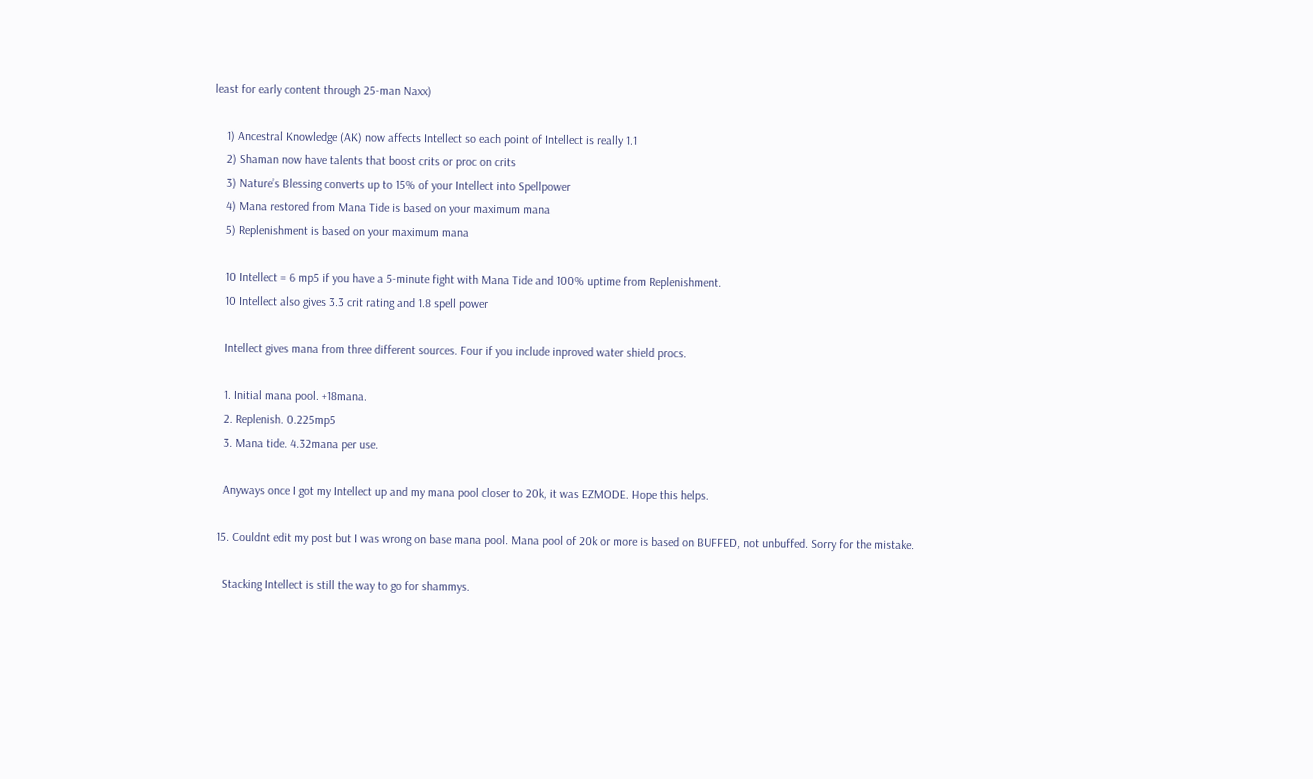least for early content through 25-man Naxx)

    1) Ancestral Knowledge (AK) now affects Intellect so each point of Intellect is really 1.1
    2) Shaman now have talents that boost crits or proc on crits
    3) Nature’s Blessing converts up to 15% of your Intellect into Spellpower
    4) Mana restored from Mana Tide is based on your maximum mana
    5) Replenishment is based on your maximum mana

    10 Intellect = 6 mp5 if you have a 5-minute fight with Mana Tide and 100% uptime from Replenishment.
    10 Intellect also gives 3.3 crit rating and 1.8 spell power

    Intellect gives mana from three different sources. Four if you include inproved water shield procs.

    1. Initial mana pool. +18mana.
    2. Replenish. 0.225mp5
    3. Mana tide. 4.32mana per use.

    Anyways once I got my Intellect up and my mana pool closer to 20k, it was EZMODE. Hope this helps.

  15. Couldnt edit my post but I was wrong on base mana pool. Mana pool of 20k or more is based on BUFFED, not unbuffed. Sorry for the mistake.

    Stacking Intellect is still the way to go for shammys.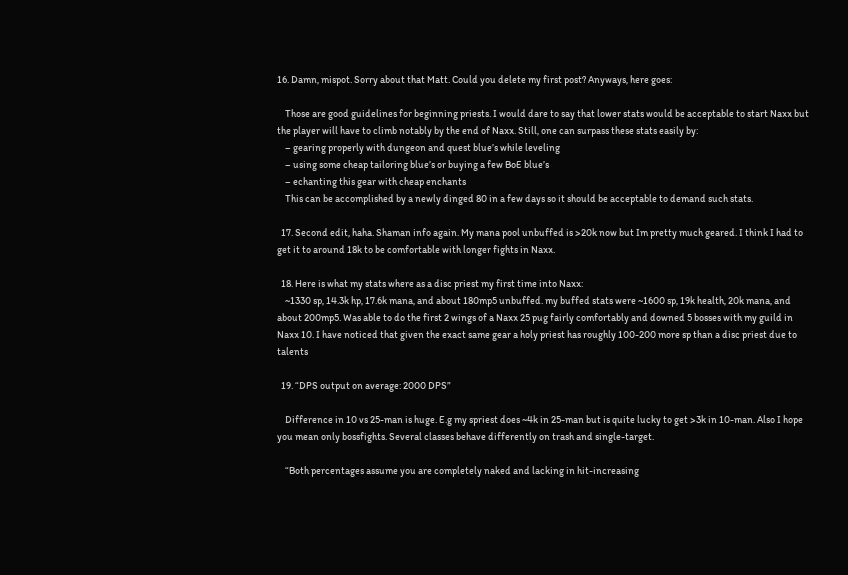16. Damn, mispot. Sorry about that Matt. Could you delete my first post? Anyways, here goes:

    Those are good guidelines for beginning priests. I would dare to say that lower stats would be acceptable to start Naxx but the player will have to climb notably by the end of Naxx. Still, one can surpass these stats easily by:
    – gearing properly with dungeon and quest blue’s while leveling
    – using some cheap tailoring blue’s or buying a few BoE blue’s
    – echanting this gear with cheap enchants
    This can be accomplished by a newly dinged 80 in a few days so it should be acceptable to demand such stats.

  17. Second edit, haha. Shaman info again. My mana pool unbuffed is >20k now but Im pretty much geared. I think I had to get it to around 18k to be comfortable with longer fights in Naxx.

  18. Here is what my stats where as a disc priest my first time into Naxx:
    ~1330 sp, 14.3k hp, 17.6k mana, and about 180mp5 unbuffed. my buffed stats were ~1600 sp, 19k health, 20k mana, and about 200mp5. Was able to do the first 2 wings of a Naxx 25 pug fairly comfortably and downed 5 bosses with my guild in Naxx 10. I have noticed that given the exact same gear a holy priest has roughly 100-200 more sp than a disc priest due to talents

  19. “DPS output on average: 2000 DPS”

    Difference in 10 vs 25-man is huge. E.g my spriest does ~4k in 25-man but is quite lucky to get >3k in 10-man. Also I hope you mean only bossfights. Several classes behave differently on trash and single-target.

    “Both percentages assume you are completely naked and lacking in hit-increasing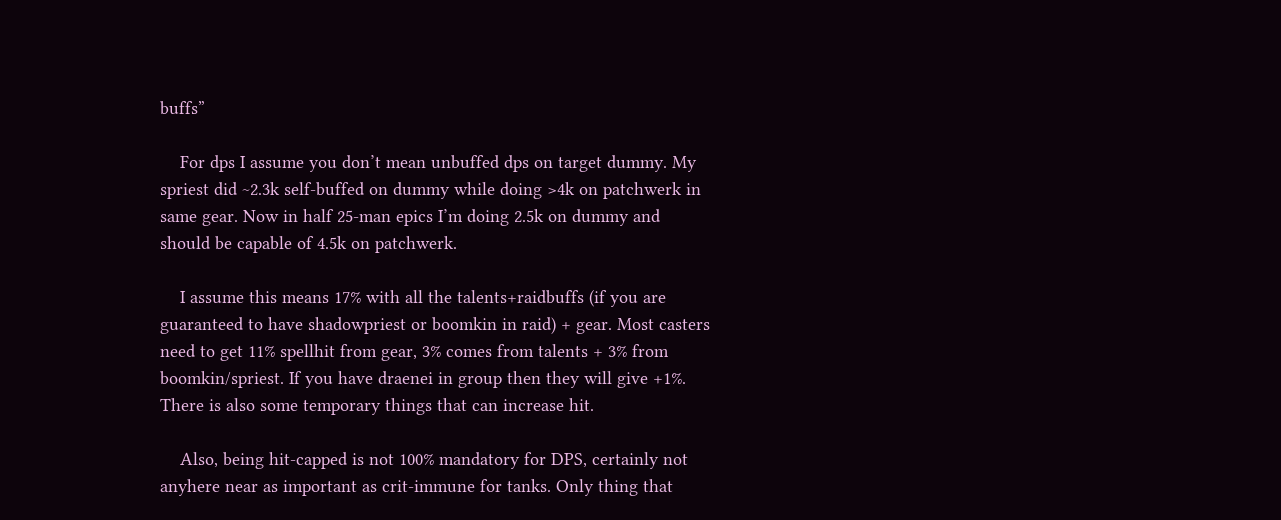buffs”

    For dps I assume you don’t mean unbuffed dps on target dummy. My spriest did ~2.3k self-buffed on dummy while doing >4k on patchwerk in same gear. Now in half 25-man epics I’m doing 2.5k on dummy and should be capable of 4.5k on patchwerk.

    I assume this means 17% with all the talents+raidbuffs (if you are guaranteed to have shadowpriest or boomkin in raid) + gear. Most casters need to get 11% spellhit from gear, 3% comes from talents + 3% from boomkin/spriest. If you have draenei in group then they will give +1%. There is also some temporary things that can increase hit.

    Also, being hit-capped is not 100% mandatory for DPS, certainly not anyhere near as important as crit-immune for tanks. Only thing that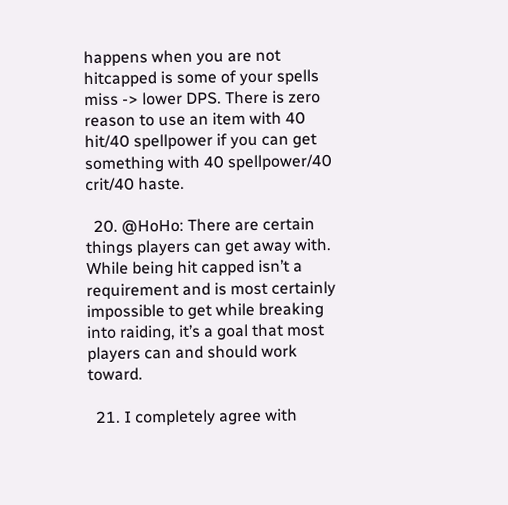happens when you are not hitcapped is some of your spells miss -> lower DPS. There is zero reason to use an item with 40 hit/40 spellpower if you can get something with 40 spellpower/40 crit/40 haste.

  20. @HoHo: There are certain things players can get away with. While being hit capped isn’t a requirement and is most certainly impossible to get while breaking into raiding, it’s a goal that most players can and should work toward.

  21. I completely agree with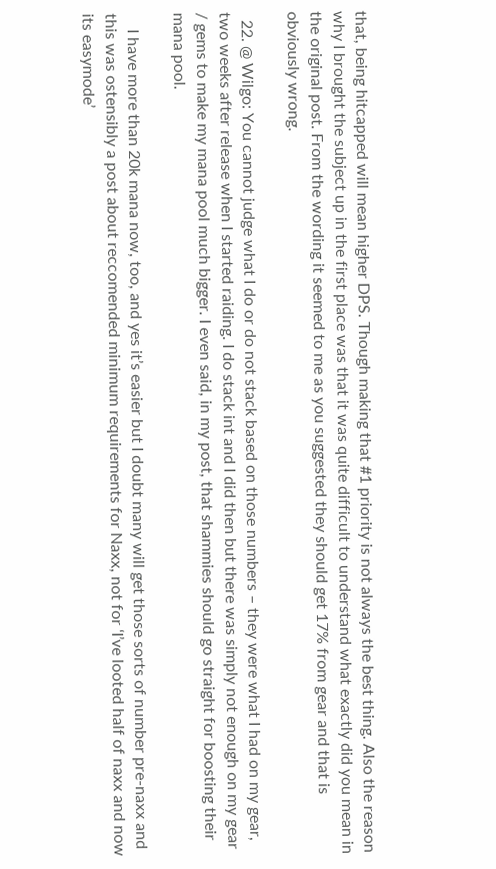that, being hitcapped will mean higher DPS. Though making that #1 priority is not always the best thing. Also the reason why I brought the subject up in the first place was that it was quite difficult to understand what exactly did you mean in the original post. From the wording it seemed to me as you suggested they should get 17% from gear and that is obviously wrong.

  22. @ Wilgo: You cannot judge what I do or do not stack based on those numbers – they were what I had on my gear, two weeks after release when I started raiding. I do stack int and I did then but there was simply not enough on my gear / gems to make my mana pool much bigger. I even said, in my post, that shammies should go straight for boosting their mana pool.

    I have more than 20k mana now, too, and yes it’s easier but I doubt many will get those sorts of number pre-naxx and this was ostensibly a post about reccomended minimum requirements for Naxx, not for ‘I’ve looted half of naxx and now its easymode’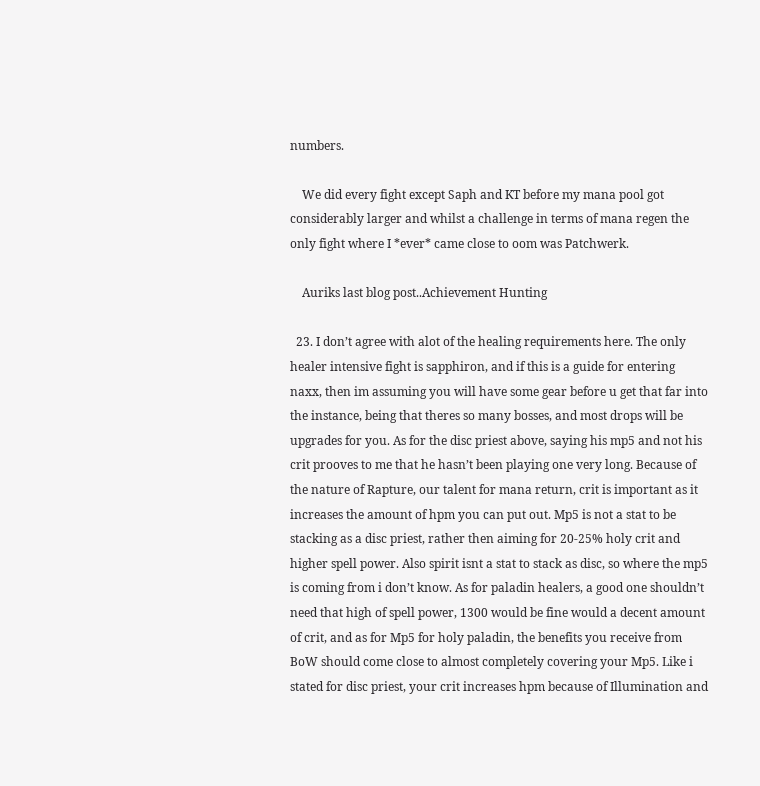numbers.

    We did every fight except Saph and KT before my mana pool got considerably larger and whilst a challenge in terms of mana regen the only fight where I *ever* came close to oom was Patchwerk.

    Auriks last blog post..Achievement Hunting

  23. I don’t agree with alot of the healing requirements here. The only healer intensive fight is sapphiron, and if this is a guide for entering naxx, then im assuming you will have some gear before u get that far into the instance, being that theres so many bosses, and most drops will be upgrades for you. As for the disc priest above, saying his mp5 and not his crit prooves to me that he hasn’t been playing one very long. Because of the nature of Rapture, our talent for mana return, crit is important as it increases the amount of hpm you can put out. Mp5 is not a stat to be stacking as a disc priest, rather then aiming for 20-25% holy crit and higher spell power. Also spirit isnt a stat to stack as disc, so where the mp5 is coming from i don’t know. As for paladin healers, a good one shouldn’t need that high of spell power, 1300 would be fine would a decent amount of crit, and as for Mp5 for holy paladin, the benefits you receive from BoW should come close to almost completely covering your Mp5. Like i stated for disc priest, your crit increases hpm because of Illumination and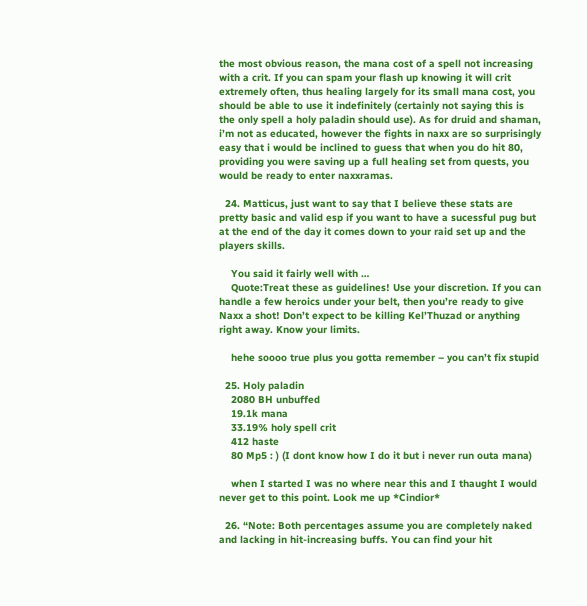the most obvious reason, the mana cost of a spell not increasing with a crit. If you can spam your flash up knowing it will crit extremely often, thus healing largely for its small mana cost, you should be able to use it indefinitely (certainly not saying this is the only spell a holy paladin should use). As for druid and shaman, i’m not as educated, however the fights in naxx are so surprisingly easy that i would be inclined to guess that when you do hit 80, providing you were saving up a full healing set from quests, you would be ready to enter naxxramas.

  24. Matticus, just want to say that I believe these stats are pretty basic and valid esp if you want to have a sucessful pug but at the end of the day it comes down to your raid set up and the players skills.

    You said it fairly well with …
    Quote:Treat these as guidelines! Use your discretion. If you can handle a few heroics under your belt, then you’re ready to give Naxx a shot! Don’t expect to be killing Kel’Thuzad or anything right away. Know your limits.

    hehe soooo true plus you gotta remember – you can’t fix stupid

  25. Holy paladin
    2080 BH unbuffed
    19.1k mana
    33.19% holy spell crit
    412 haste
    80 Mp5 : ) (I dont know how I do it but i never run outa mana)

    when I started I was no where near this and I thaught I would never get to this point. Look me up *Cindior*

  26. “Note: Both percentages assume you are completely naked and lacking in hit-increasing buffs. You can find your hit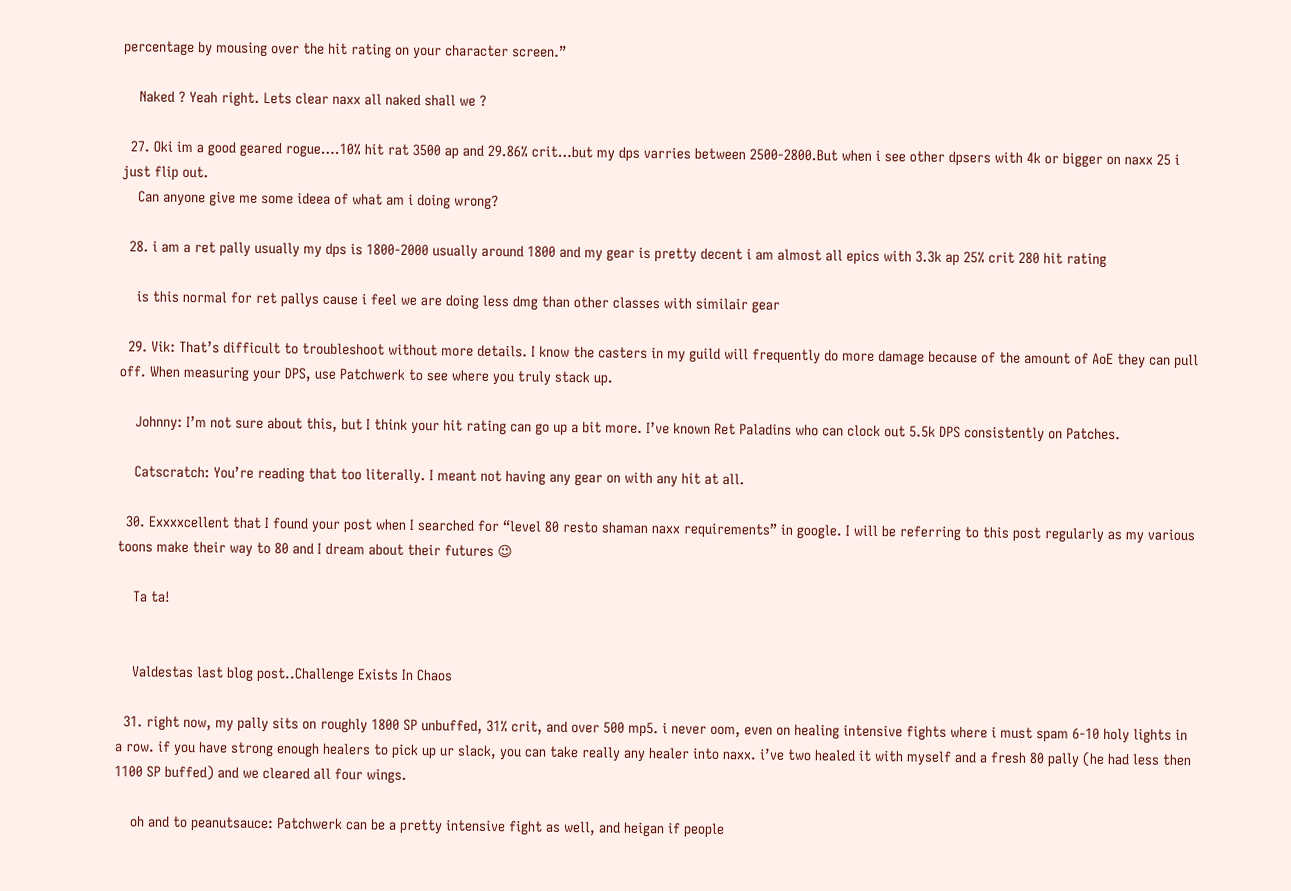percentage by mousing over the hit rating on your character screen.”

    Naked ? Yeah right. Lets clear naxx all naked shall we ?

  27. Oki im a good geared rogue….10% hit rat 3500 ap and 29.86% crit…but my dps varries between 2500-2800.But when i see other dpsers with 4k or bigger on naxx 25 i just flip out.
    Can anyone give me some ideea of what am i doing wrong?

  28. i am a ret pally usually my dps is 1800-2000 usually around 1800 and my gear is pretty decent i am almost all epics with 3.3k ap 25% crit 280 hit rating

    is this normal for ret pallys cause i feel we are doing less dmg than other classes with similair gear

  29. Vik: That’s difficult to troubleshoot without more details. I know the casters in my guild will frequently do more damage because of the amount of AoE they can pull off. When measuring your DPS, use Patchwerk to see where you truly stack up.

    Johnny: I’m not sure about this, but I think your hit rating can go up a bit more. I’ve known Ret Paladins who can clock out 5.5k DPS consistently on Patches.

    Catscratch: You’re reading that too literally. I meant not having any gear on with any hit at all.

  30. Exxxxcellent that I found your post when I searched for “level 80 resto shaman naxx requirements” in google. I will be referring to this post regularly as my various toons make their way to 80 and I dream about their futures 😉

    Ta ta!


    Valdestas last blog post..Challenge Exists In Chaos

  31. right now, my pally sits on roughly 1800 SP unbuffed, 31% crit, and over 500 mp5. i never oom, even on healing intensive fights where i must spam 6-10 holy lights in a row. if you have strong enough healers to pick up ur slack, you can take really any healer into naxx. i’ve two healed it with myself and a fresh 80 pally (he had less then 1100 SP buffed) and we cleared all four wings.

    oh and to peanutsauce: Patchwerk can be a pretty intensive fight as well, and heigan if people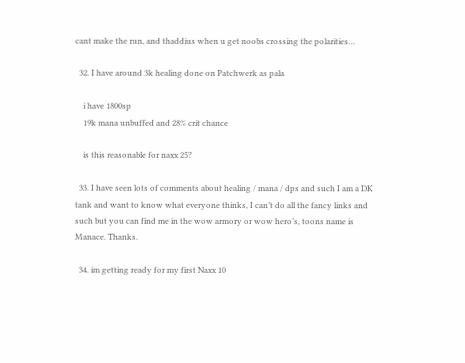cant make the run, and thaddius when u get noobs crossing the polarities…

  32. I have around 3k healing done on Patchwerk as pala

    i have 1800sp
    19k mana unbuffed and 28% crit chance

    is this reasonable for naxx 25?

  33. I have seen lots of comments about healing / mana / dps and such I am a DK tank and want to know what everyone thinks, I can’t do all the fancy links and such but you can find me in the wow armory or wow hero’s, toons name is Manace. Thanks.

  34. im getting ready for my first Naxx 10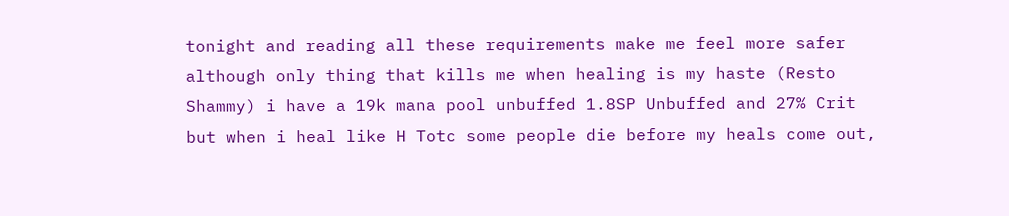tonight and reading all these requirements make me feel more safer although only thing that kills me when healing is my haste (Resto Shammy) i have a 19k mana pool unbuffed 1.8SP Unbuffed and 27% Crit but when i heal like H Totc some people die before my heals come out,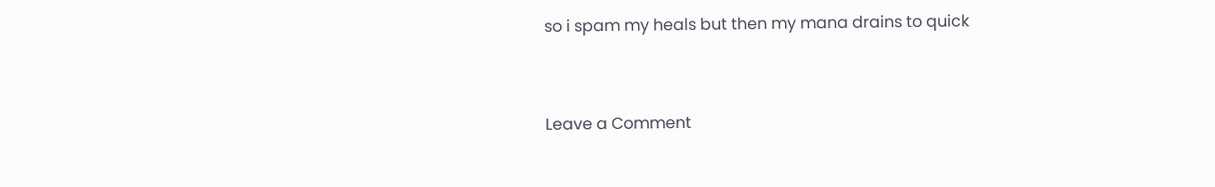so i spam my heals but then my mana drains to quick


Leave a Comment